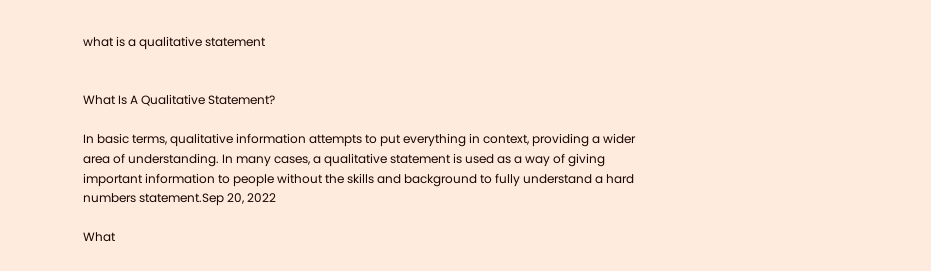what is a qualitative statement


What Is A Qualitative Statement?

In basic terms, qualitative information attempts to put everything in context, providing a wider area of understanding. In many cases, a qualitative statement is used as a way of giving important information to people without the skills and background to fully understand a hard numbers statement.Sep 20, 2022

What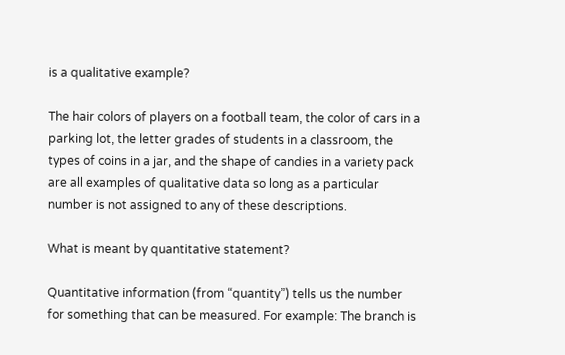is a qualitative example?

The hair colors of players on a football team, the color of cars in a parking lot, the letter grades of students in a classroom, the types of coins in a jar, and the shape of candies in a variety pack are all examples of qualitative data so long as a particular number is not assigned to any of these descriptions.

What is meant by quantitative statement?

Quantitative information (from “quantity”) tells us the number for something that can be measured. For example: The branch is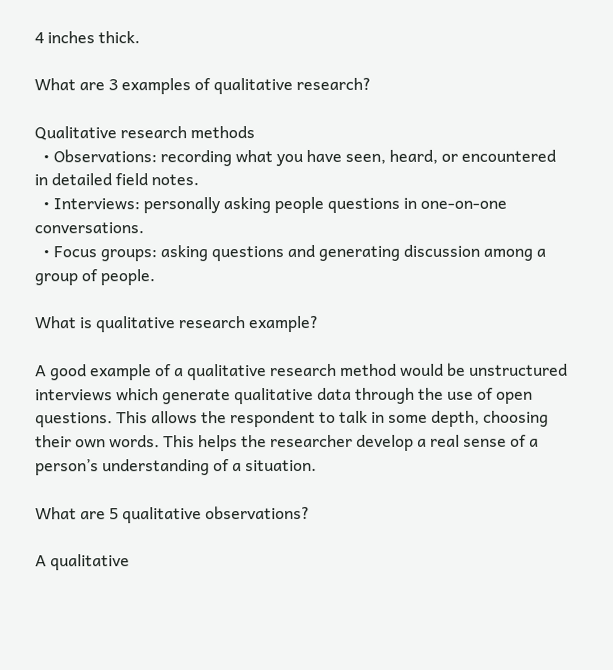4 inches thick.

What are 3 examples of qualitative research?

Qualitative research methods
  • Observations: recording what you have seen, heard, or encountered in detailed field notes.
  • Interviews: personally asking people questions in one-on-one conversations.
  • Focus groups: asking questions and generating discussion among a group of people.

What is qualitative research example?

A good example of a qualitative research method would be unstructured interviews which generate qualitative data through the use of open questions. This allows the respondent to talk in some depth, choosing their own words. This helps the researcher develop a real sense of a person’s understanding of a situation.

What are 5 qualitative observations?

A qualitative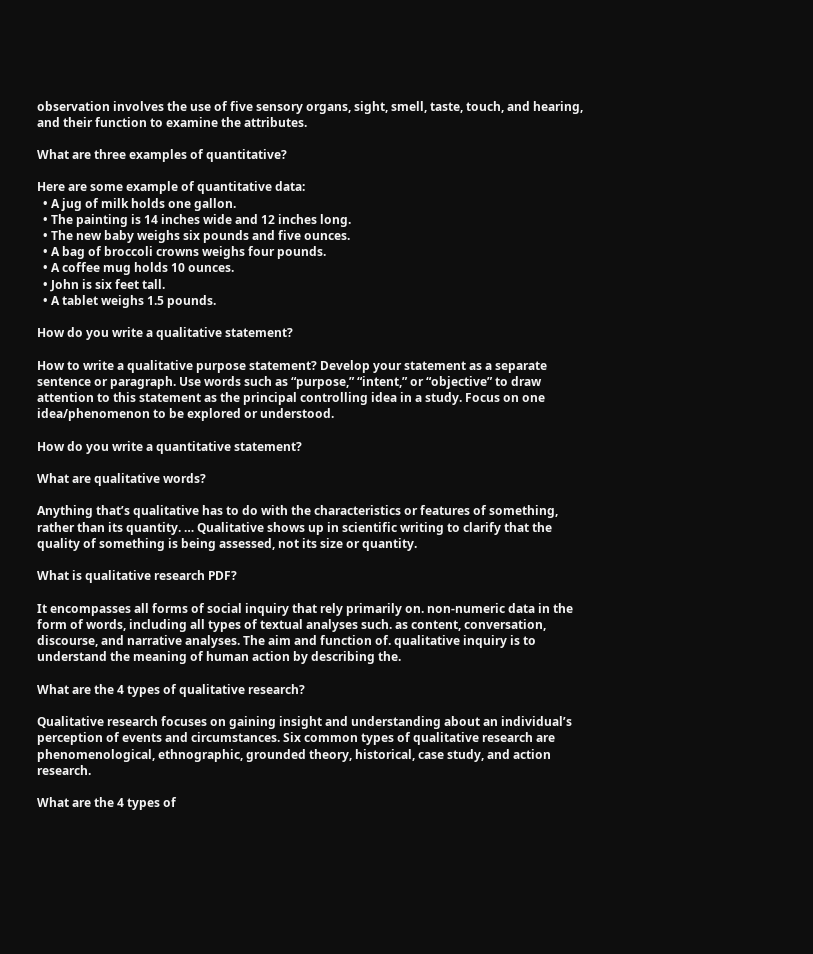observation involves the use of five sensory organs, sight, smell, taste, touch, and hearing, and their function to examine the attributes.

What are three examples of quantitative?

Here are some example of quantitative data:
  • A jug of milk holds one gallon.
  • The painting is 14 inches wide and 12 inches long.
  • The new baby weighs six pounds and five ounces.
  • A bag of broccoli crowns weighs four pounds.
  • A coffee mug holds 10 ounces.
  • John is six feet tall.
  • A tablet weighs 1.5 pounds.

How do you write a qualitative statement?

How to write a qualitative purpose statement? Develop your statement as a separate sentence or paragraph. Use words such as “purpose,” “intent,” or “objective” to draw attention to this statement as the principal controlling idea in a study. Focus on one idea/phenomenon to be explored or understood.

How do you write a quantitative statement?

What are qualitative words?

Anything that’s qualitative has to do with the characteristics or features of something, rather than its quantity. … Qualitative shows up in scientific writing to clarify that the quality of something is being assessed, not its size or quantity.

What is qualitative research PDF?

It encompasses all forms of social inquiry that rely primarily on. non-numeric data in the form of words, including all types of textual analyses such. as content, conversation, discourse, and narrative analyses. The aim and function of. qualitative inquiry is to understand the meaning of human action by describing the.

What are the 4 types of qualitative research?

Qualitative research focuses on gaining insight and understanding about an individual’s perception of events and circumstances. Six common types of qualitative research are phenomenological, ethnographic, grounded theory, historical, case study, and action research.

What are the 4 types of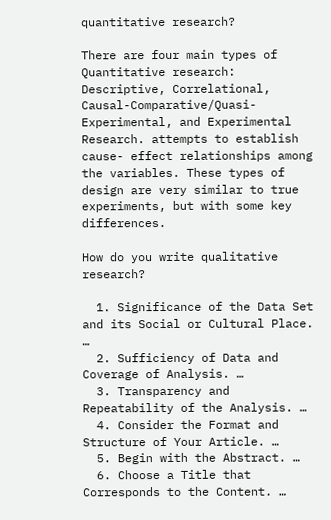quantitative research?

There are four main types of Quantitative research: Descriptive, Correlational, Causal-Comparative/Quasi-Experimental, and Experimental Research. attempts to establish cause- effect relationships among the variables. These types of design are very similar to true experiments, but with some key differences.

How do you write qualitative research?

  1. Significance of the Data Set and its Social or Cultural Place. …
  2. Sufficiency of Data and Coverage of Analysis. …
  3. Transparency and Repeatability of the Analysis. …
  4. Consider the Format and Structure of Your Article. …
  5. Begin with the Abstract. …
  6. Choose a Title that Corresponds to the Content. …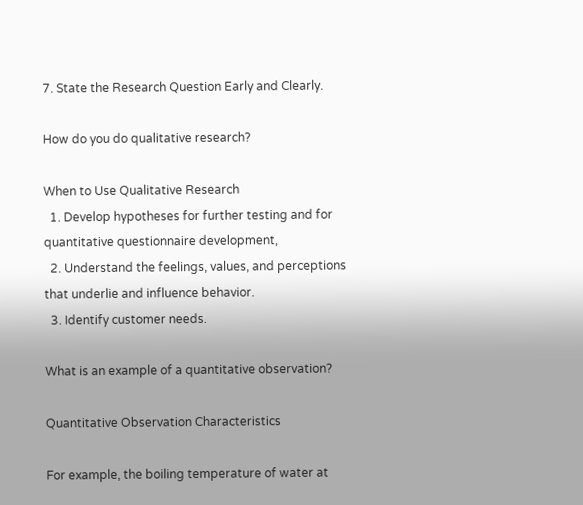7. State the Research Question Early and Clearly.

How do you do qualitative research?

When to Use Qualitative Research
  1. Develop hypotheses for further testing and for quantitative questionnaire development,
  2. Understand the feelings, values, and perceptions that underlie and influence behavior.
  3. Identify customer needs.

What is an example of a quantitative observation?

Quantitative Observation Characteristics

For example, the boiling temperature of water at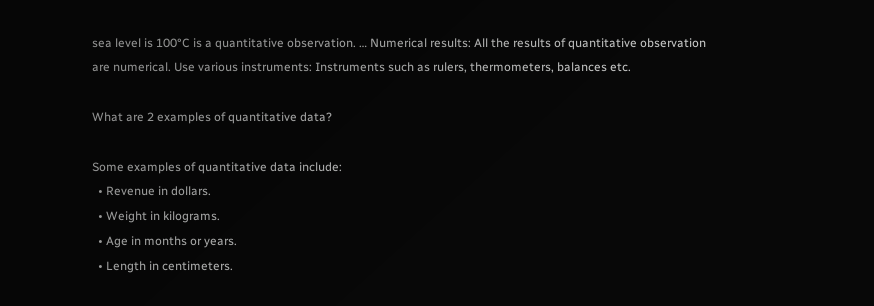sea level is 100°C is a quantitative observation. … Numerical results: All the results of quantitative observation are numerical. Use various instruments: Instruments such as rulers, thermometers, balances etc.

What are 2 examples of quantitative data?

Some examples of quantitative data include:
  • Revenue in dollars.
  • Weight in kilograms.
  • Age in months or years.
  • Length in centimeters.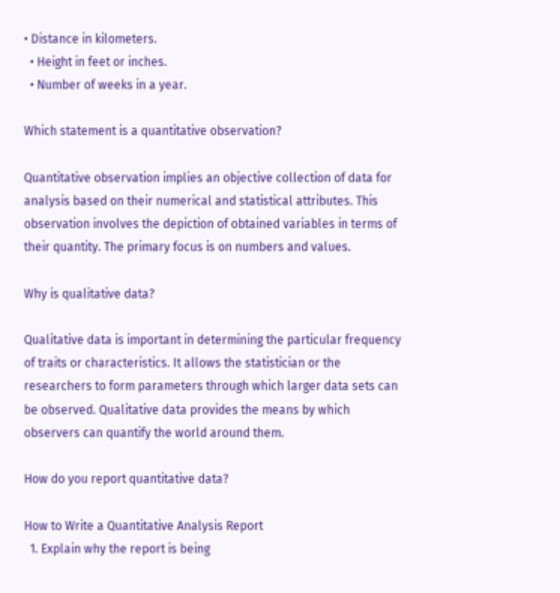• Distance in kilometers.
  • Height in feet or inches.
  • Number of weeks in a year.

Which statement is a quantitative observation?

Quantitative observation implies an objective collection of data for analysis based on their numerical and statistical attributes. This observation involves the depiction of obtained variables in terms of their quantity. The primary focus is on numbers and values.

Why is qualitative data?

Qualitative data is important in determining the particular frequency of traits or characteristics. It allows the statistician or the researchers to form parameters through which larger data sets can be observed. Qualitative data provides the means by which observers can quantify the world around them.

How do you report quantitative data?

How to Write a Quantitative Analysis Report
  1. Explain why the report is being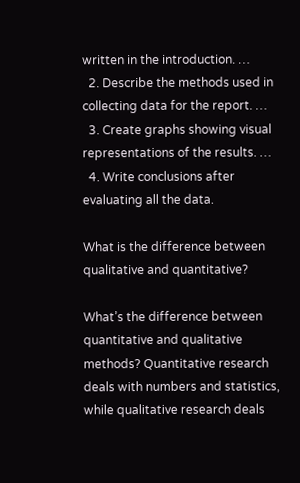written in the introduction. …
  2. Describe the methods used in collecting data for the report. …
  3. Create graphs showing visual representations of the results. …
  4. Write conclusions after evaluating all the data.

What is the difference between qualitative and quantitative?

What’s the difference between quantitative and qualitative methods? Quantitative research deals with numbers and statistics, while qualitative research deals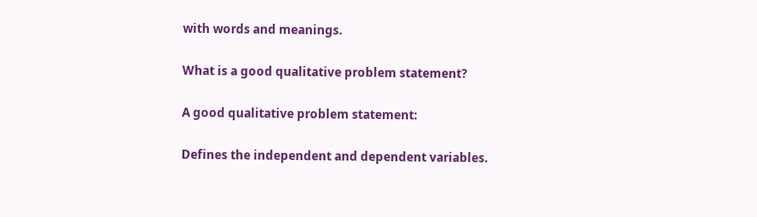with words and meanings.

What is a good qualitative problem statement?

A good qualitative problem statement:

Defines the independent and dependent variables.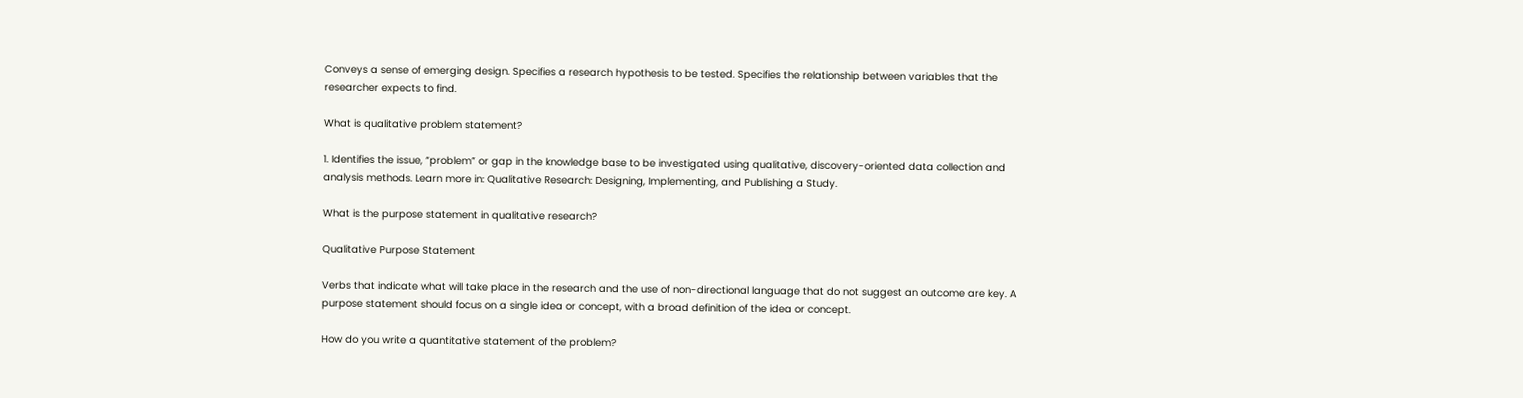Conveys a sense of emerging design. Specifies a research hypothesis to be tested. Specifies the relationship between variables that the researcher expects to find.

What is qualitative problem statement?

1. Identifies the issue, “problem” or gap in the knowledge base to be investigated using qualitative, discovery-oriented data collection and analysis methods. Learn more in: Qualitative Research: Designing, Implementing, and Publishing a Study.

What is the purpose statement in qualitative research?

Qualitative Purpose Statement

Verbs that indicate what will take place in the research and the use of non-directional language that do not suggest an outcome are key. A purpose statement should focus on a single idea or concept, with a broad definition of the idea or concept.

How do you write a quantitative statement of the problem?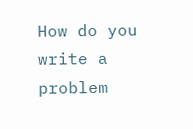How do you write a problem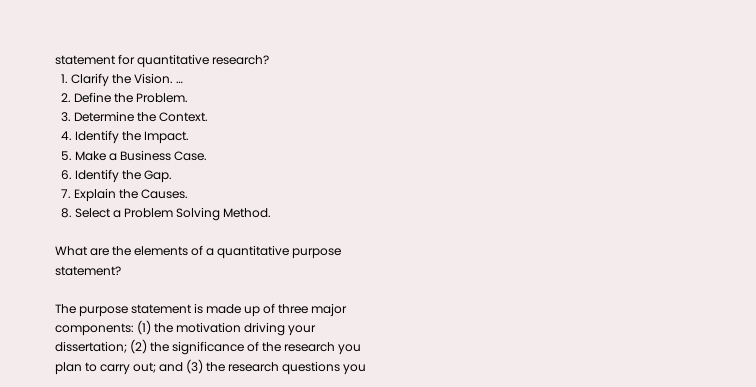statement for quantitative research?
  1. Clarify the Vision. …
  2. Define the Problem.
  3. Determine the Context.
  4. Identify the Impact.
  5. Make a Business Case.
  6. Identify the Gap.
  7. Explain the Causes.
  8. Select a Problem Solving Method.

What are the elements of a quantitative purpose statement?

The purpose statement is made up of three major components: (1) the motivation driving your dissertation; (2) the significance of the research you plan to carry out; and (3) the research questions you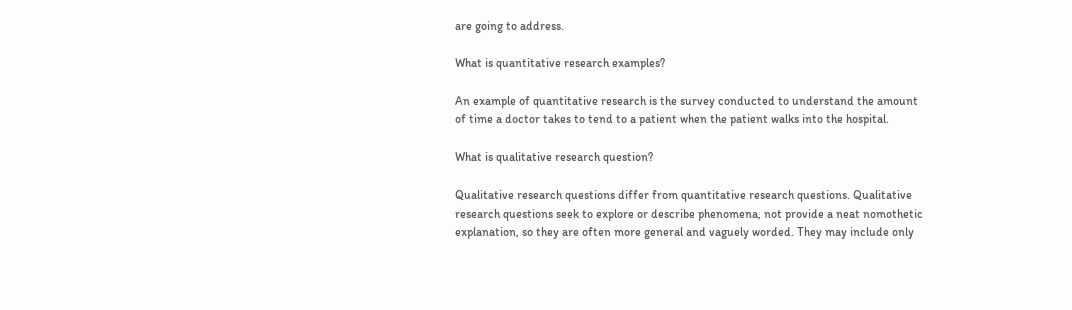are going to address.

What is quantitative research examples?

An example of quantitative research is the survey conducted to understand the amount of time a doctor takes to tend to a patient when the patient walks into the hospital.

What is qualitative research question?

Qualitative research questions differ from quantitative research questions. Qualitative research questions seek to explore or describe phenomena, not provide a neat nomothetic explanation, so they are often more general and vaguely worded. They may include only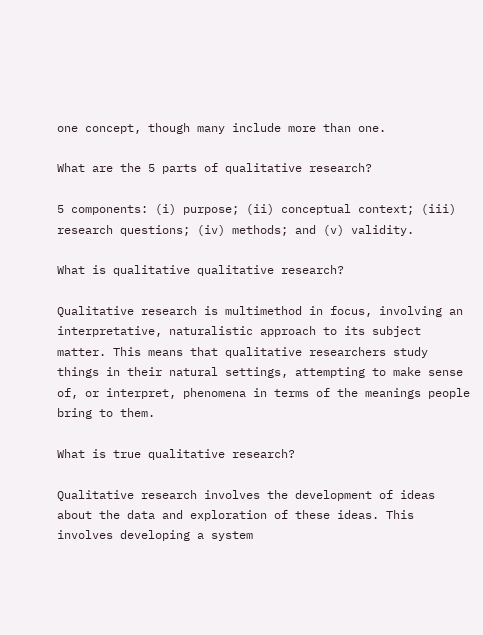one concept, though many include more than one.

What are the 5 parts of qualitative research?

5 components: (i) purpose; (ii) conceptual context; (iii) research questions; (iv) methods; and (v) validity.

What is qualitative qualitative research?

Qualitative research is multimethod in focus, involving an interpretative, naturalistic approach to its subject matter. This means that qualitative researchers study things in their natural settings, attempting to make sense of, or interpret, phenomena in terms of the meanings people bring to them.

What is true qualitative research?

Qualitative research involves the development of ideas about the data and exploration of these ideas. This involves developing a system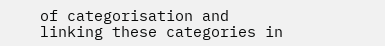of categorisation and linking these categories in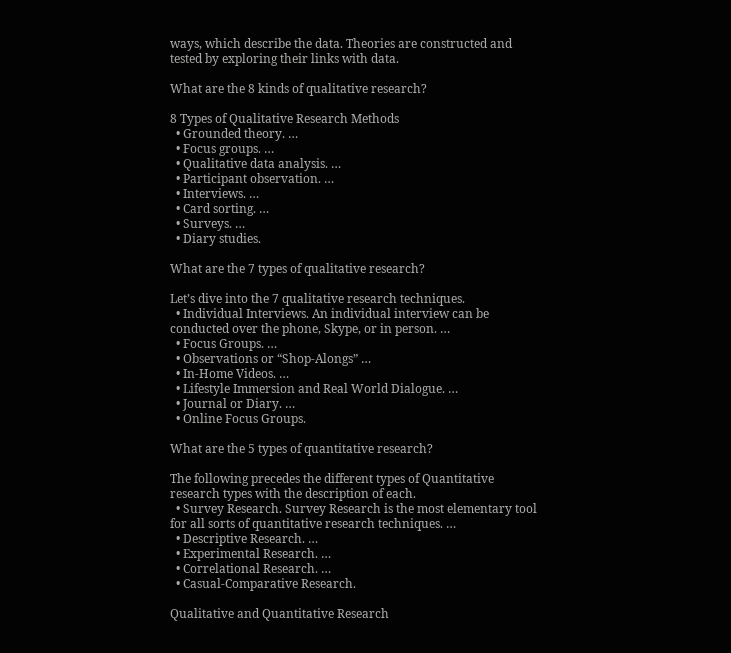ways, which describe the data. Theories are constructed and tested by exploring their links with data.

What are the 8 kinds of qualitative research?

8 Types of Qualitative Research Methods
  • Grounded theory. …
  • Focus groups. …
  • Qualitative data analysis. …
  • Participant observation. …
  • Interviews. …
  • Card sorting. …
  • Surveys. …
  • Diary studies.

What are the 7 types of qualitative research?

Let’s dive into the 7 qualitative research techniques.
  • Individual Interviews. An individual interview can be conducted over the phone, Skype, or in person. …
  • Focus Groups. …
  • Observations or “Shop-Alongs” …
  • In-Home Videos. …
  • Lifestyle Immersion and Real World Dialogue. …
  • Journal or Diary. …
  • Online Focus Groups.

What are the 5 types of quantitative research?

The following precedes the different types of Quantitative research types with the description of each.
  • Survey Research. Survey Research is the most elementary tool for all sorts of quantitative research techniques. …
  • Descriptive Research. …
  • Experimental Research. …
  • Correlational Research. …
  • Casual-Comparative Research.

Qualitative and Quantitative Research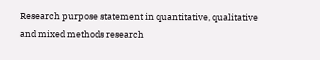Research purpose statement in quantitative, qualitative and mixed methods research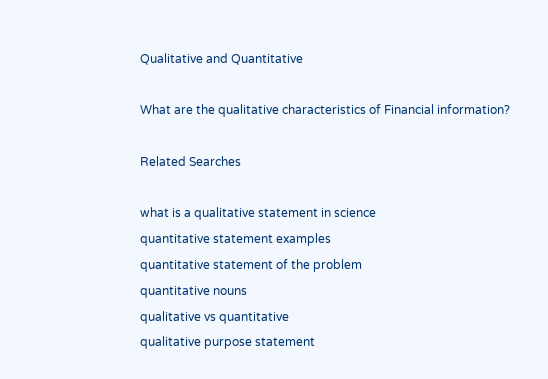Qualitative and Quantitative

What are the qualitative characteristics of Financial information?

Related Searches

what is a qualitative statement in science
quantitative statement examples
quantitative statement of the problem
quantitative nouns
qualitative vs quantitative
qualitative purpose statement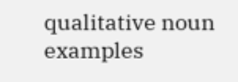qualitative noun examples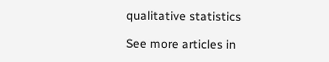qualitative statistics

See more articles in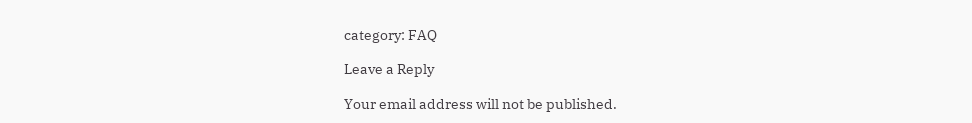category: FAQ

Leave a Reply

Your email address will not be published.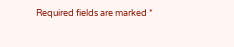Required fields are marked *